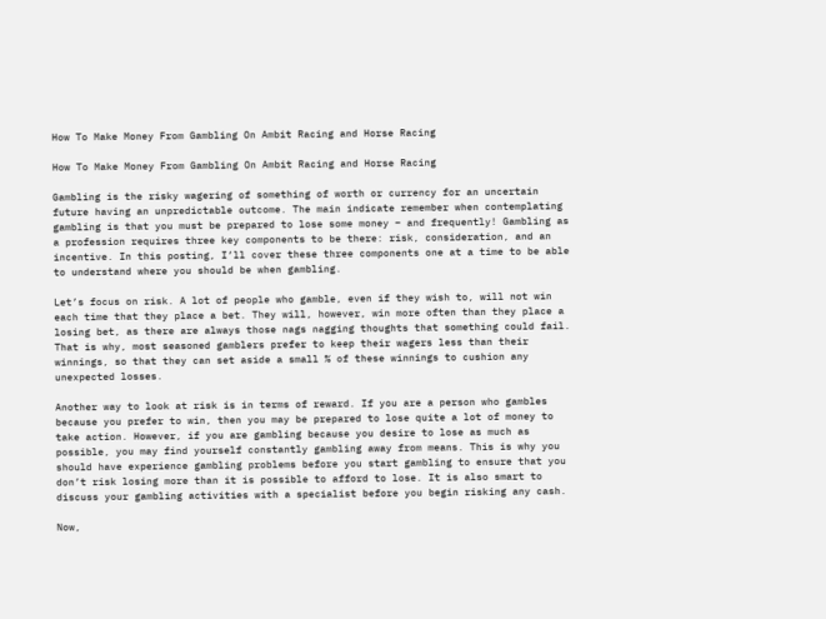How To Make Money From Gambling On Ambit Racing and Horse Racing

How To Make Money From Gambling On Ambit Racing and Horse Racing

Gambling is the risky wagering of something of worth or currency for an uncertain future having an unpredictable outcome. The main indicate remember when contemplating gambling is that you must be prepared to lose some money – and frequently! Gambling as a profession requires three key components to be there: risk, consideration, and an incentive. In this posting, I’ll cover these three components one at a time to be able to understand where you should be when gambling.

Let’s focus on risk. A lot of people who gamble, even if they wish to, will not win each time that they place a bet. They will, however, win more often than they place a losing bet, as there are always those nags nagging thoughts that something could fail. That is why, most seasoned gamblers prefer to keep their wagers less than their winnings, so that they can set aside a small % of these winnings to cushion any unexpected losses.

Another way to look at risk is in terms of reward. If you are a person who gambles because you prefer to win, then you may be prepared to lose quite a lot of money to take action. However, if you are gambling because you desire to lose as much as possible, you may find yourself constantly gambling away from means. This is why you should have experience gambling problems before you start gambling to ensure that you don’t risk losing more than it is possible to afford to lose. It is also smart to discuss your gambling activities with a specialist before you begin risking any cash.

Now,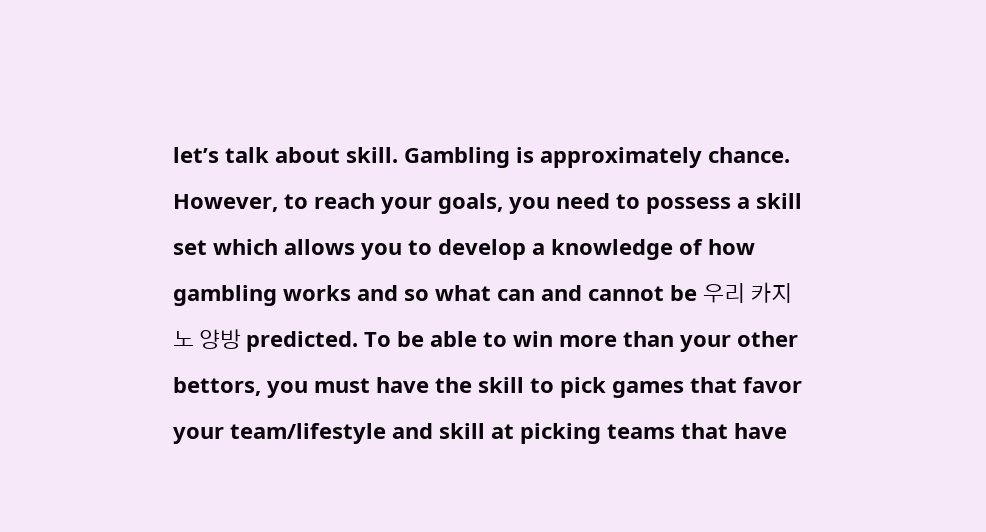let’s talk about skill. Gambling is approximately chance. However, to reach your goals, you need to possess a skill set which allows you to develop a knowledge of how gambling works and so what can and cannot be 우리 카지노 양방 predicted. To be able to win more than your other bettors, you must have the skill to pick games that favor your team/lifestyle and skill at picking teams that have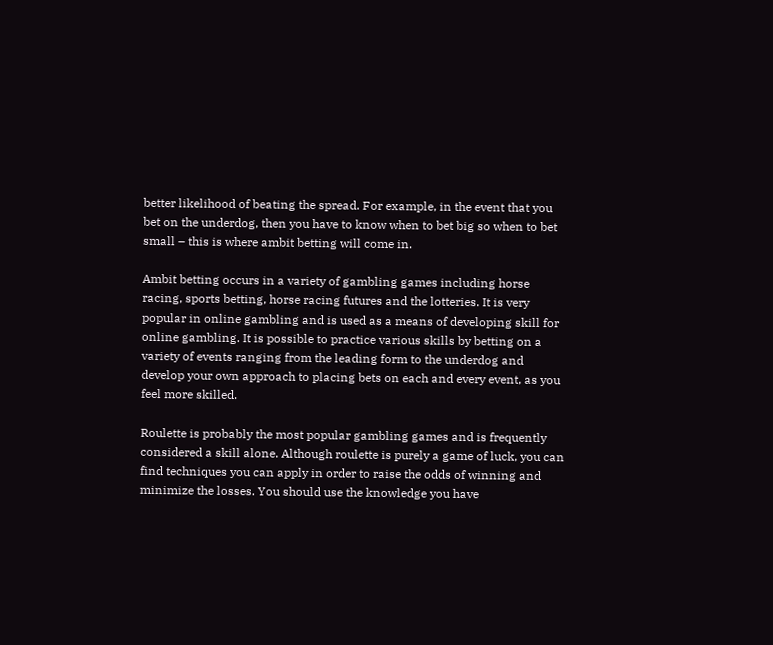better likelihood of beating the spread. For example, in the event that you bet on the underdog, then you have to know when to bet big so when to bet small – this is where ambit betting will come in.

Ambit betting occurs in a variety of gambling games including horse racing, sports betting, horse racing futures and the lotteries. It is very popular in online gambling and is used as a means of developing skill for online gambling. It is possible to practice various skills by betting on a variety of events ranging from the leading form to the underdog and develop your own approach to placing bets on each and every event, as you feel more skilled.

Roulette is probably the most popular gambling games and is frequently considered a skill alone. Although roulette is purely a game of luck, you can find techniques you can apply in order to raise the odds of winning and minimize the losses. You should use the knowledge you have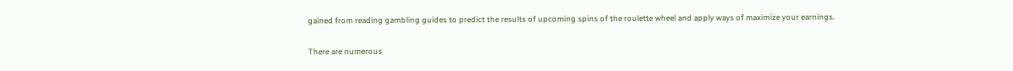gained from reading gambling guides to predict the results of upcoming spins of the roulette wheel and apply ways of maximize your earnings.

There are numerous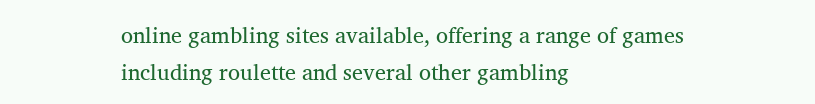online gambling sites available, offering a range of games including roulette and several other gambling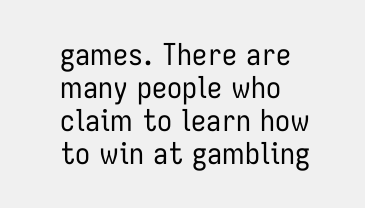games. There are many people who claim to learn how to win at gambling